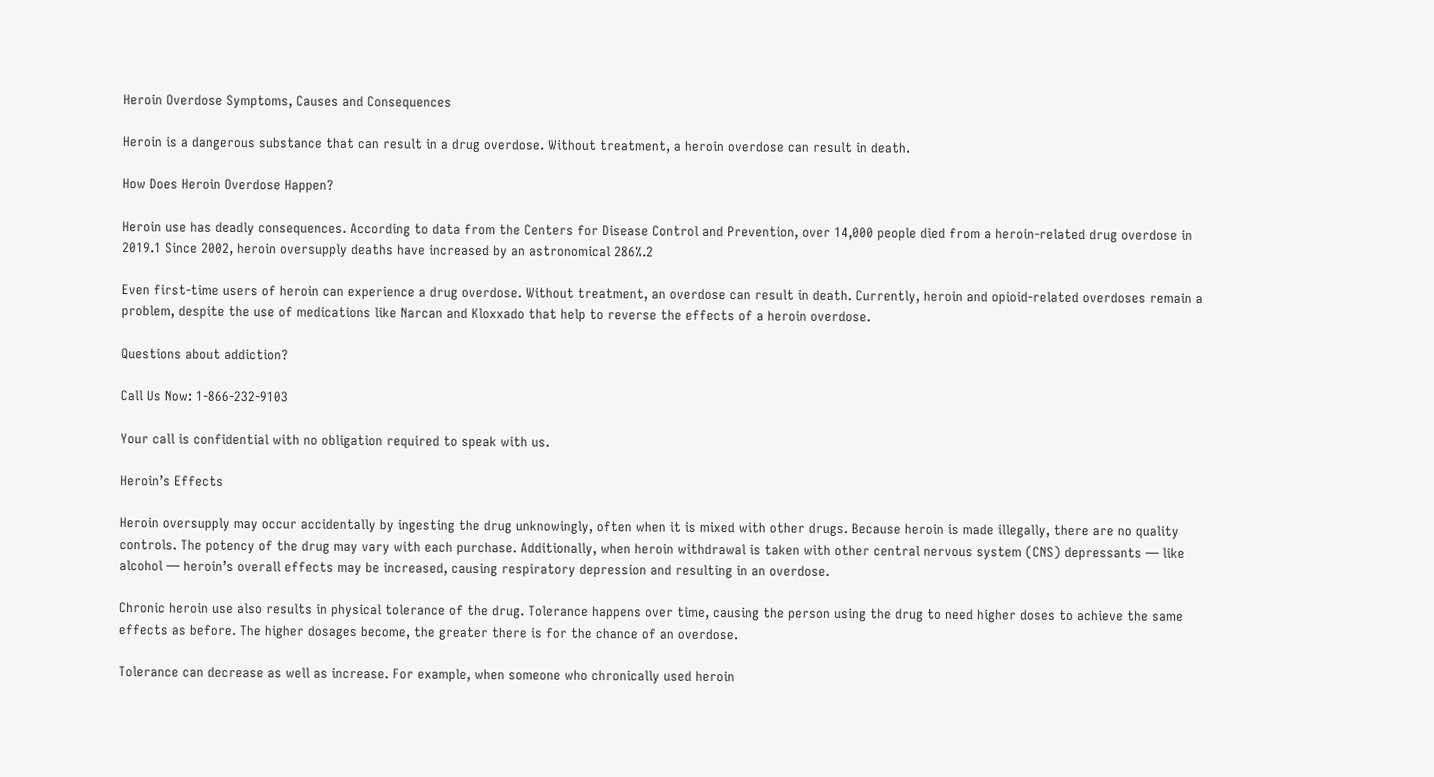Heroin Overdose Symptoms, Causes and Consequences

Heroin is a dangerous substance that can result in a drug overdose. Without treatment, a heroin overdose can result in death.

How Does Heroin Overdose Happen?

Heroin use has deadly consequences. According to data from the Centers for Disease Control and Prevention, over 14,000 people died from a heroin-related drug overdose in 2019.1 Since 2002, heroin oversupply deaths have increased by an astronomical 286%.2

Even first-time users of heroin can experience a drug overdose. Without treatment, an overdose can result in death. Currently, heroin and opioid-related overdoses remain a problem, despite the use of medications like Narcan and Kloxxado that help to reverse the effects of a heroin overdose.

Questions about addiction?

Call Us Now: 1-866-232-9103

Your call is confidential with no obligation required to speak with us.

Heroin’s Effects

Heroin oversupply may occur accidentally by ingesting the drug unknowingly, often when it is mixed with other drugs. Because heroin is made illegally, there are no quality controls. The potency of the drug may vary with each purchase. Additionally, when heroin withdrawal is taken with other central nervous system (CNS) depressants — like alcohol — heroin’s overall effects may be increased, causing respiratory depression and resulting in an overdose.

Chronic heroin use also results in physical tolerance of the drug. Tolerance happens over time, causing the person using the drug to need higher doses to achieve the same effects as before. The higher dosages become, the greater there is for the chance of an overdose.

Tolerance can decrease as well as increase. For example, when someone who chronically used heroin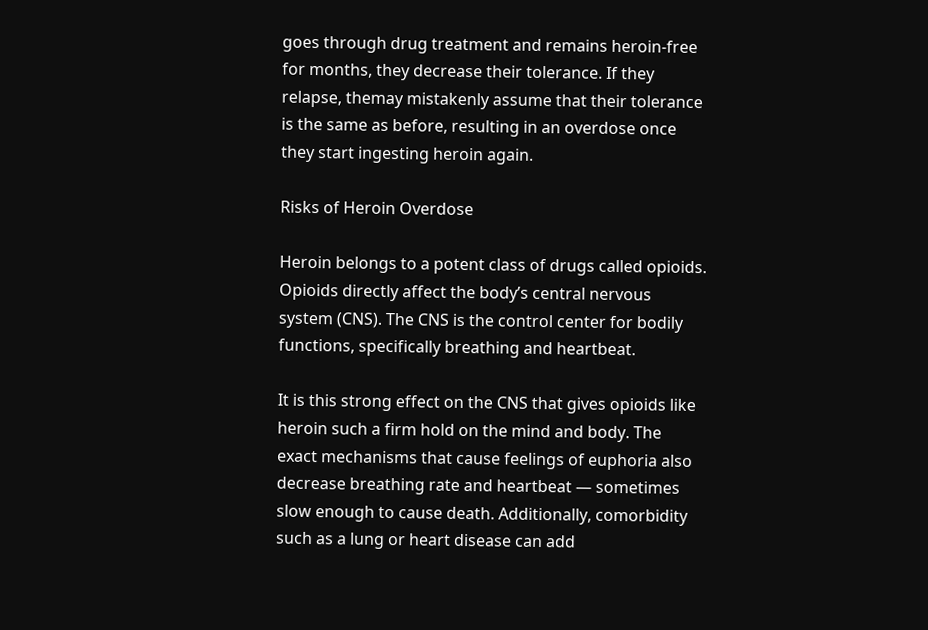goes through drug treatment and remains heroin-free for months, they decrease their tolerance. If they relapse, themay mistakenly assume that their tolerance is the same as before, resulting in an overdose once they start ingesting heroin again.

Risks of Heroin Overdose

Heroin belongs to a potent class of drugs called opioids. Opioids directly affect the body’s central nervous system (CNS). The CNS is the control center for bodily functions, specifically breathing and heartbeat.

It is this strong effect on the CNS that gives opioids like heroin such a firm hold on the mind and body. The exact mechanisms that cause feelings of euphoria also decrease breathing rate and heartbeat — sometimes slow enough to cause death. Additionally, comorbidity such as a lung or heart disease can add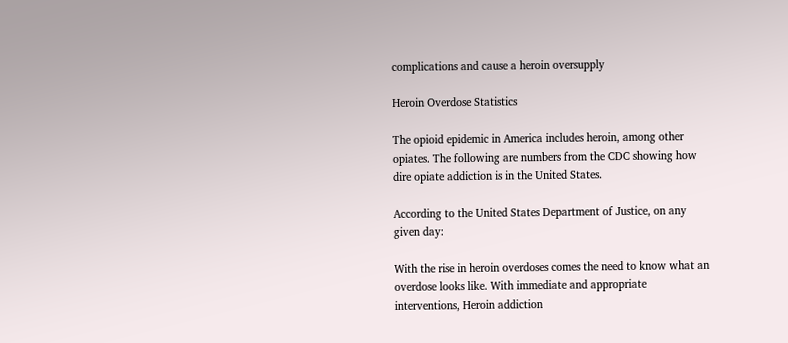complications and cause a heroin oversupply

Heroin Overdose Statistics

The opioid epidemic in America includes heroin, among other opiates. The following are numbers from the CDC showing how dire opiate addiction is in the United States.

According to the United States Department of Justice, on any given day:

With the rise in heroin overdoses comes the need to know what an overdose looks like. With immediate and appropriate interventions, Heroin addiction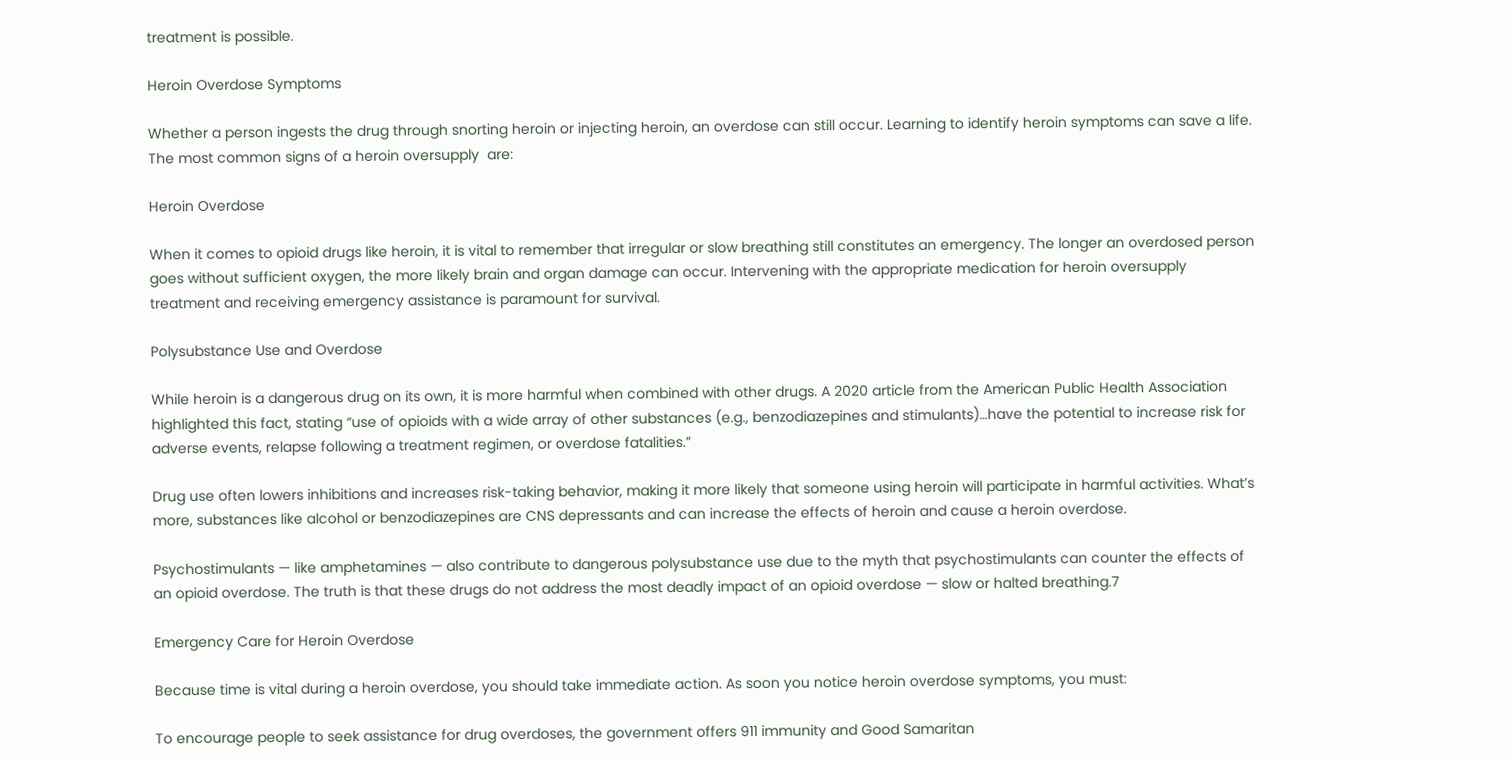treatment is possible.

Heroin Overdose Symptoms

Whether a person ingests the drug through snorting heroin or injecting heroin, an overdose can still occur. Learning to identify heroin symptoms can save a life. The most common signs of a heroin oversupply  are:

Heroin Overdose

When it comes to opioid drugs like heroin, it is vital to remember that irregular or slow breathing still constitutes an emergency. The longer an overdosed person goes without sufficient oxygen, the more likely brain and organ damage can occur. Intervening with the appropriate medication for heroin oversupply treatment and receiving emergency assistance is paramount for survival.

Polysubstance Use and Overdose

While heroin is a dangerous drug on its own, it is more harmful when combined with other drugs. A 2020 article from the American Public Health Association highlighted this fact, stating “use of opioids with a wide array of other substances (e.g., benzodiazepines and stimulants)…have the potential to increase risk for adverse events, relapse following a treatment regimen, or overdose fatalities.”

Drug use often lowers inhibitions and increases risk-taking behavior, making it more likely that someone using heroin will participate in harmful activities. What’s more, substances like alcohol or benzodiazepines are CNS depressants and can increase the effects of heroin and cause a heroin overdose.

Psychostimulants — like amphetamines — also contribute to dangerous polysubstance use due to the myth that psychostimulants can counter the effects of an opioid overdose. The truth is that these drugs do not address the most deadly impact of an opioid overdose — slow or halted breathing.7

Emergency Care for Heroin Overdose

Because time is vital during a heroin overdose, you should take immediate action. As soon you notice heroin overdose symptoms, you must:

To encourage people to seek assistance for drug overdoses, the government offers 911 immunity and Good Samaritan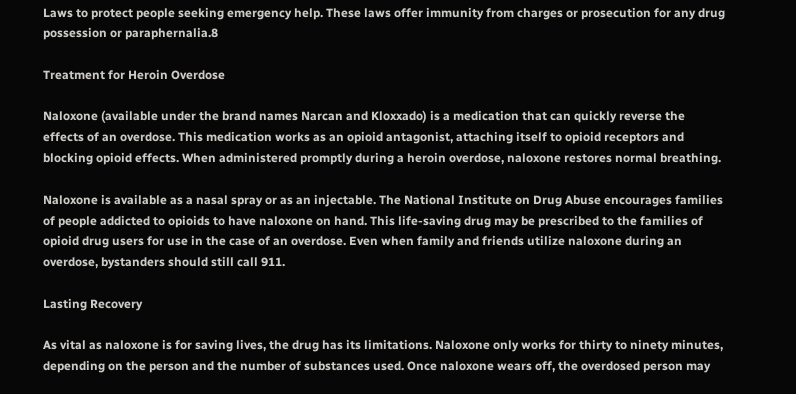Laws to protect people seeking emergency help. These laws offer immunity from charges or prosecution for any drug possession or paraphernalia.8

Treatment for Heroin Overdose

Naloxone (available under the brand names Narcan and Kloxxado) is a medication that can quickly reverse the effects of an overdose. This medication works as an opioid antagonist, attaching itself to opioid receptors and blocking opioid effects. When administered promptly during a heroin overdose, naloxone restores normal breathing.

Naloxone is available as a nasal spray or as an injectable. The National Institute on Drug Abuse encourages families of people addicted to opioids to have naloxone on hand. This life-saving drug may be prescribed to the families of opioid drug users for use in the case of an overdose. Even when family and friends utilize naloxone during an overdose, bystanders should still call 911.

Lasting Recovery

As vital as naloxone is for saving lives, the drug has its limitations. Naloxone only works for thirty to ninety minutes, depending on the person and the number of substances used. Once naloxone wears off, the overdosed person may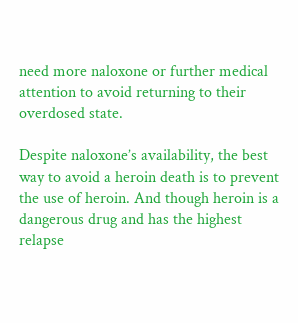need more naloxone or further medical attention to avoid returning to their overdosed state.

Despite naloxone’s availability, the best way to avoid a heroin death is to prevent the use of heroin. And though heroin is a dangerous drug and has the highest relapse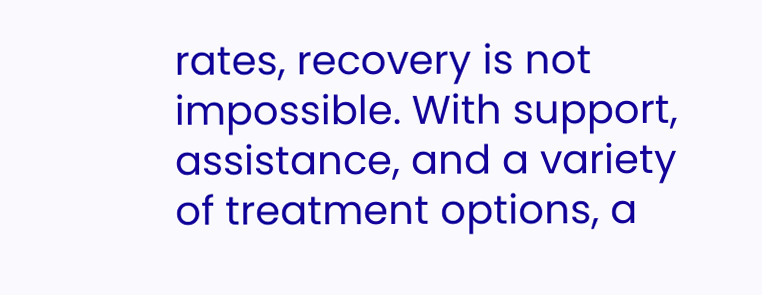rates, recovery is not impossible. With support, assistance, and a variety of treatment options, a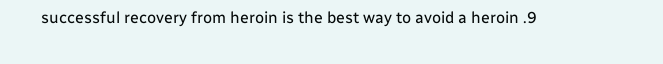successful recovery from heroin is the best way to avoid a heroin .9